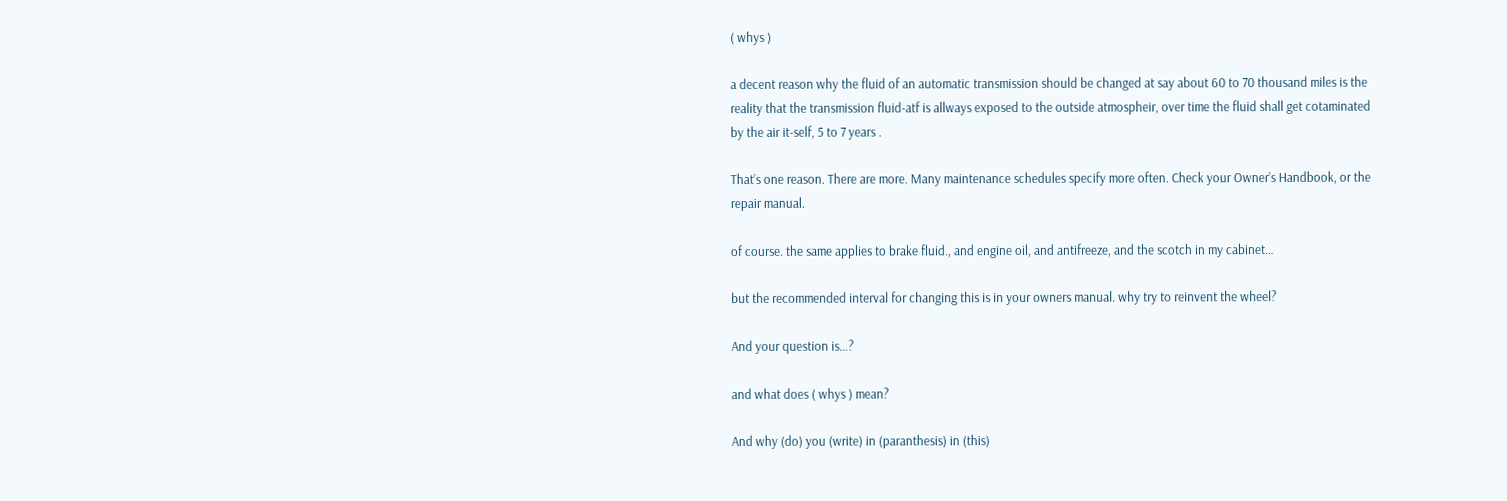( whys )

a decent reason why the fluid of an automatic transmission should be changed at say about 60 to 70 thousand miles is the reality that the transmission fluid-atf is allways exposed to the outside atmospheir, over time the fluid shall get cotaminated by the air it-self, 5 to 7 years .

That’s one reason. There are more. Many maintenance schedules specify more often. Check your Owner’s Handbook, or the repair manual.

of course. the same applies to brake fluid., and engine oil, and antifreeze, and the scotch in my cabinet…

but the recommended interval for changing this is in your owners manual. why try to reinvent the wheel?

And your question is…?

and what does ( whys ) mean?

And why (do) you (write) in (paranthesis) in (this)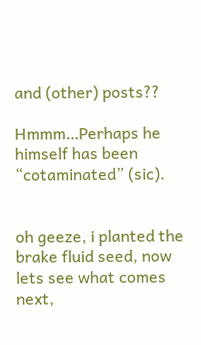and (other) posts??

Hmmm…Perhaps he himself has been “cotaminated” (sic).


oh geeze, i planted the brake fluid seed, now lets see what comes next,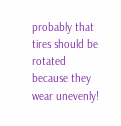probably that tires should be rotated because they wear unevenly!